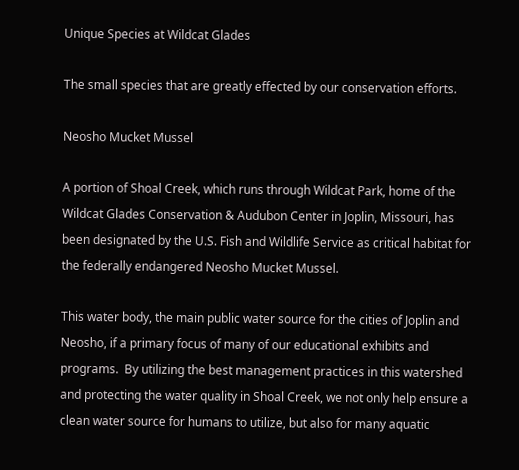Unique Species at Wildcat Glades

The small species that are greatly effected by our conservation efforts.

Neosho Mucket Mussel

A portion of Shoal Creek, which runs through Wildcat Park, home of the Wildcat Glades Conservation & Audubon Center in Joplin, Missouri, has been designated by the U.S. Fish and Wildlife Service as critical habitat for the federally endangered Neosho Mucket Mussel.

This water body, the main public water source for the cities of Joplin and Neosho, if a primary focus of many of our educational exhibits and programs.  By utilizing the best management practices in this watershed and protecting the water quality in Shoal Creek, we not only help ensure a clean water source for humans to utilize, but also for many aquatic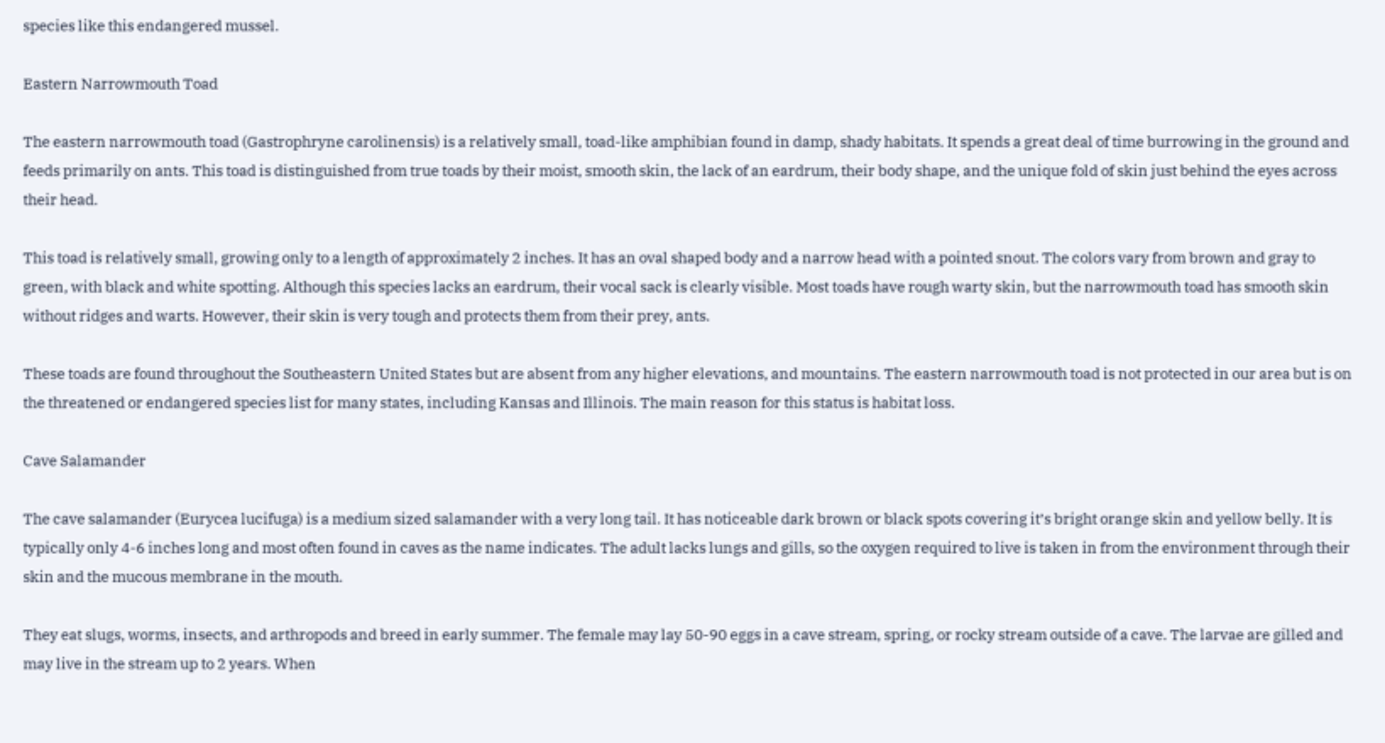species like this endangered mussel.

Eastern Narrowmouth Toad

The eastern narrowmouth toad (Gastrophryne carolinensis) is a relatively small, toad-like amphibian found in damp, shady habitats. It spends a great deal of time burrowing in the ground and feeds primarily on ants. This toad is distinguished from true toads by their moist, smooth skin, the lack of an eardrum, their body shape, and the unique fold of skin just behind the eyes across their head.

This toad is relatively small, growing only to a length of approximately 2 inches. It has an oval shaped body and a narrow head with a pointed snout. The colors vary from brown and gray to green, with black and white spotting. Although this species lacks an eardrum, their vocal sack is clearly visible. Most toads have rough warty skin, but the narrowmouth toad has smooth skin without ridges and warts. However, their skin is very tough and protects them from their prey, ants.

These toads are found throughout the Southeastern United States but are absent from any higher elevations, and mountains. The eastern narrowmouth toad is not protected in our area but is on the threatened or endangered species list for many states, including Kansas and Illinois. The main reason for this status is habitat loss.

Cave Salamander

The cave salamander (Eurycea lucifuga) is a medium sized salamander with a very long tail. It has noticeable dark brown or black spots covering it’s bright orange skin and yellow belly. It is typically only 4-6 inches long and most often found in caves as the name indicates. The adult lacks lungs and gills, so the oxygen required to live is taken in from the environment through their skin and the mucous membrane in the mouth.

They eat slugs, worms, insects, and arthropods and breed in early summer. The female may lay 50-90 eggs in a cave stream, spring, or rocky stream outside of a cave. The larvae are gilled and may live in the stream up to 2 years. When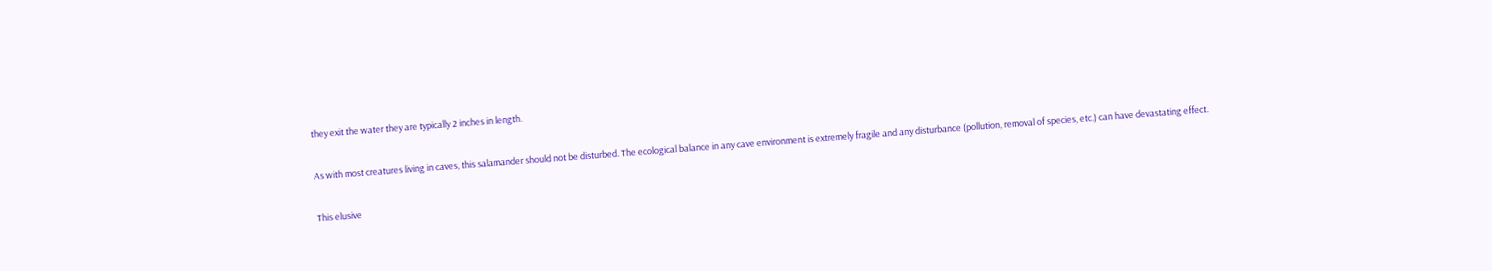they exit the water they are typically 2 inches in length.

As with most creatures living in caves, this salamander should not be disturbed. The ecological balance in any cave environment is extremely fragile and any disturbance (pollution, removal of species, etc.) can have devastating effect.

This elusive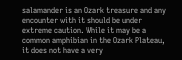salamander is an Ozark treasure and any encounter with it should be under extreme caution. While it may be a common amphibian in the Ozark Plateau, it does not have a very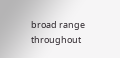broad range throughout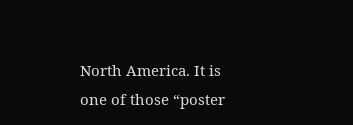North America. It is one of those “poster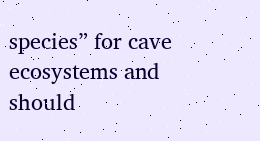species” for cave ecosystems and should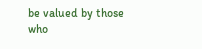be valued by those who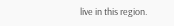live in this region.